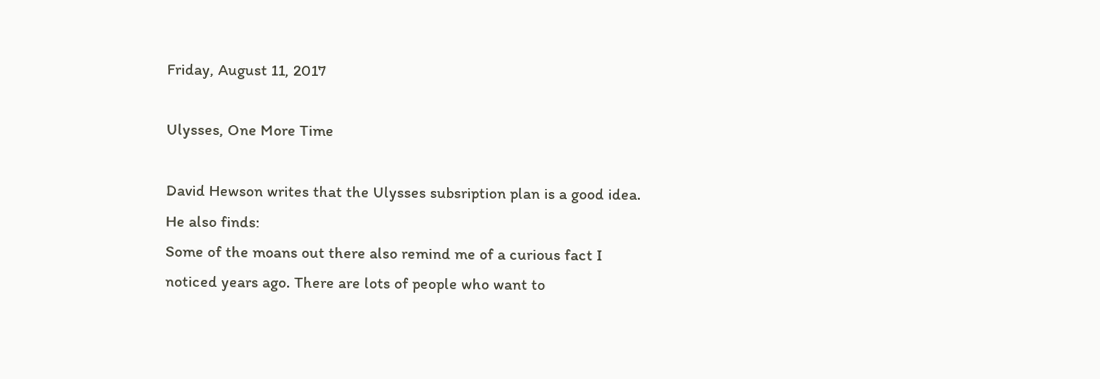Friday, August 11, 2017

Ulysses, One More Time

David Hewson writes that the Ulysses subsription plan is a good idea. He also finds:
Some of the moans out there also remind me of a curious fact I noticed years ago. There are lots of people who want to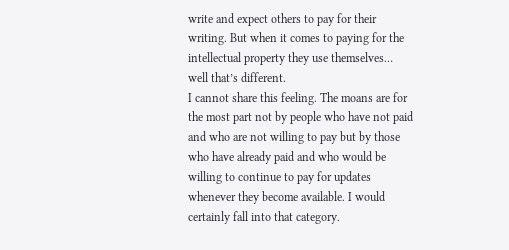write and expect others to pay for their writing. But when it comes to paying for the intellectual property they use themselves… well that’s different.
I cannot share this feeling. The moans are for the most part not by people who have not paid and who are not willing to pay but by those who have already paid and who would be willing to continue to pay for updates whenever they become available. I would certainly fall into that category.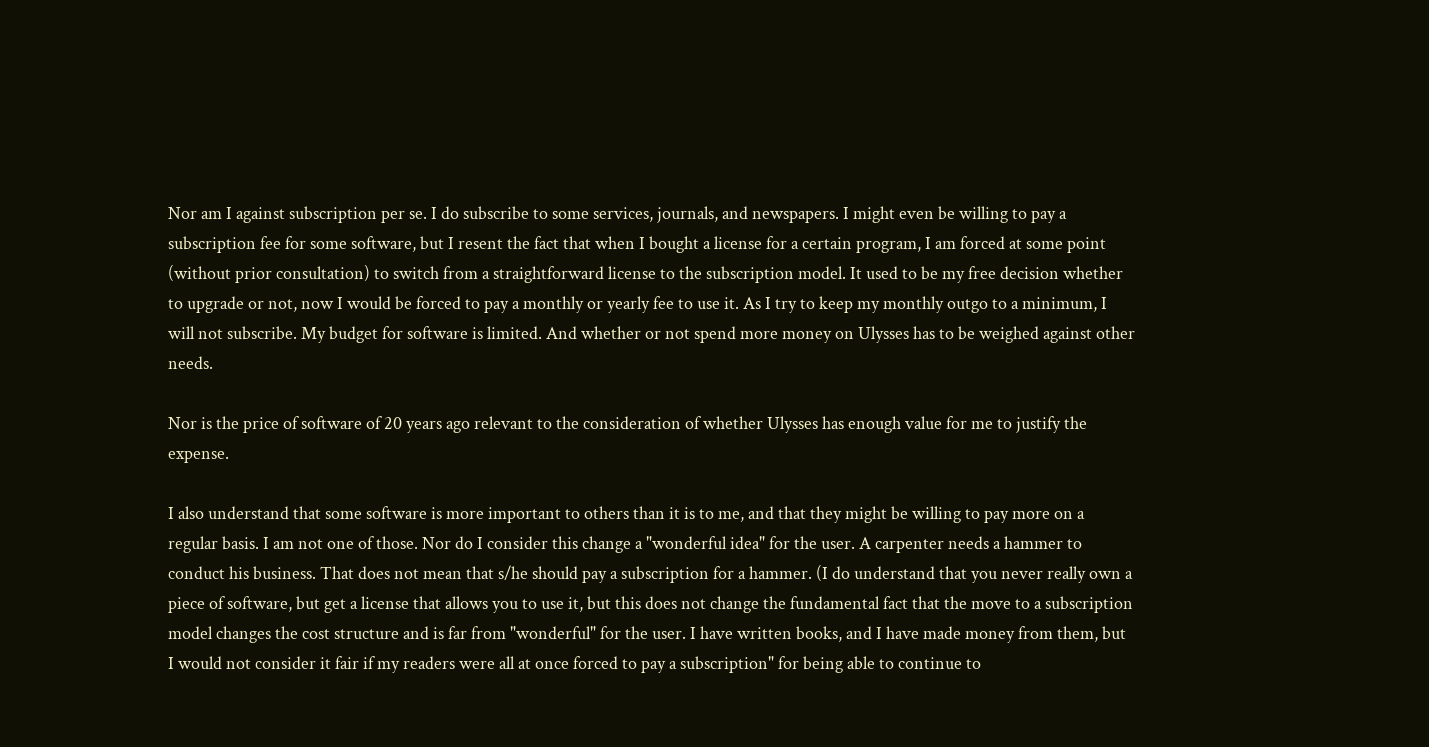Nor am I against subscription per se. I do subscribe to some services, journals, and newspapers. I might even be willing to pay a subscription fee for some software, but I resent the fact that when I bought a license for a certain program, I am forced at some point (without prior consultation) to switch from a straightforward license to the subscription model. It used to be my free decision whether to upgrade or not, now I would be forced to pay a monthly or yearly fee to use it. As I try to keep my monthly outgo to a minimum, I will not subscribe. My budget for software is limited. And whether or not spend more money on Ulysses has to be weighed against other needs.

Nor is the price of software of 20 years ago relevant to the consideration of whether Ulysses has enough value for me to justify the expense.

I also understand that some software is more important to others than it is to me, and that they might be willing to pay more on a regular basis. I am not one of those. Nor do I consider this change a "wonderful idea" for the user. A carpenter needs a hammer to conduct his business. That does not mean that s/he should pay a subscription for a hammer. (I do understand that you never really own a piece of software, but get a license that allows you to use it, but this does not change the fundamental fact that the move to a subscription model changes the cost structure and is far from "wonderful" for the user. I have written books, and I have made money from them, but I would not consider it fair if my readers were all at once forced to pay a subscription" for being able to continue to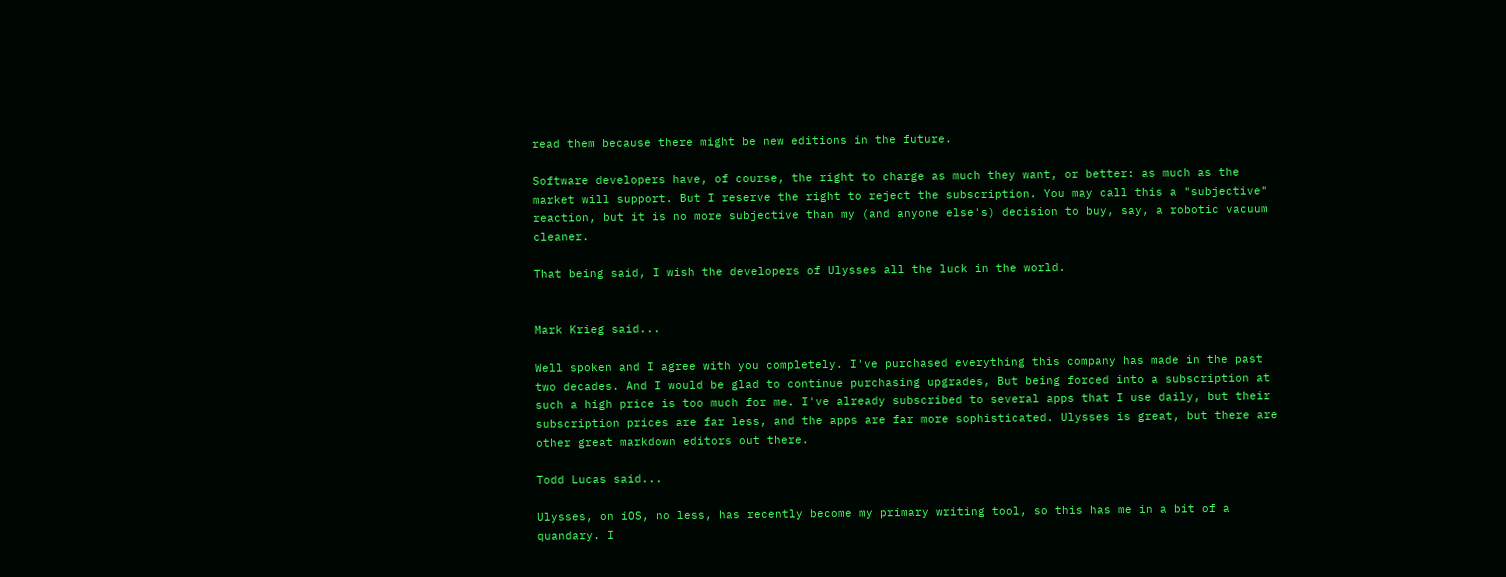read them because there might be new editions in the future.

Software developers have, of course, the right to charge as much they want, or better: as much as the market will support. But I reserve the right to reject the subscription. You may call this a "subjective" reaction, but it is no more subjective than my (and anyone else's) decision to buy, say, a robotic vacuum cleaner.

That being said, I wish the developers of Ulysses all the luck in the world.


Mark Krieg said...

Well spoken and I agree with you completely. I've purchased everything this company has made in the past two decades. And I would be glad to continue purchasing upgrades, But being forced into a subscription at such a high price is too much for me. I've already subscribed to several apps that I use daily, but their subscription prices are far less, and the apps are far more sophisticated. Ulysses is great, but there are other great markdown editors out there.

Todd Lucas said...

Ulysses, on iOS, no less, has recently become my primary writing tool, so this has me in a bit of a quandary. I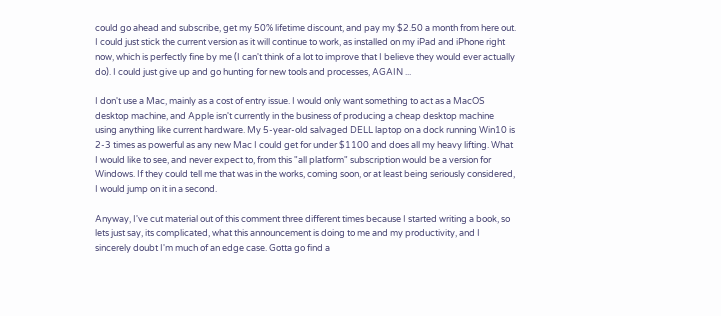could go ahead and subscribe, get my 50% lifetime discount, and pay my $2.50 a month from here out. I could just stick the current version as it will continue to work, as installed on my iPad and iPhone right now, which is perfectly fine by me (I can't think of a lot to improve that I believe they would ever actually do). I could just give up and go hunting for new tools and processes, AGAIN ...

I don't use a Mac, mainly as a cost of entry issue. I would only want something to act as a MacOS desktop machine, and Apple isn't currently in the business of producing a cheap desktop machine using anything like current hardware. My 5-year-old salvaged DELL laptop on a dock running Win10 is 2-3 times as powerful as any new Mac I could get for under $1100 and does all my heavy lifting. What I would like to see, and never expect to, from this "all platform" subscription would be a version for Windows. If they could tell me that was in the works, coming soon, or at least being seriously considered, I would jump on it in a second.

Anyway, I've cut material out of this comment three different times because I started writing a book, so lets just say, its complicated, what this announcement is doing to me and my productivity, and I sincerely doubt I'm much of an edge case. Gotta go find a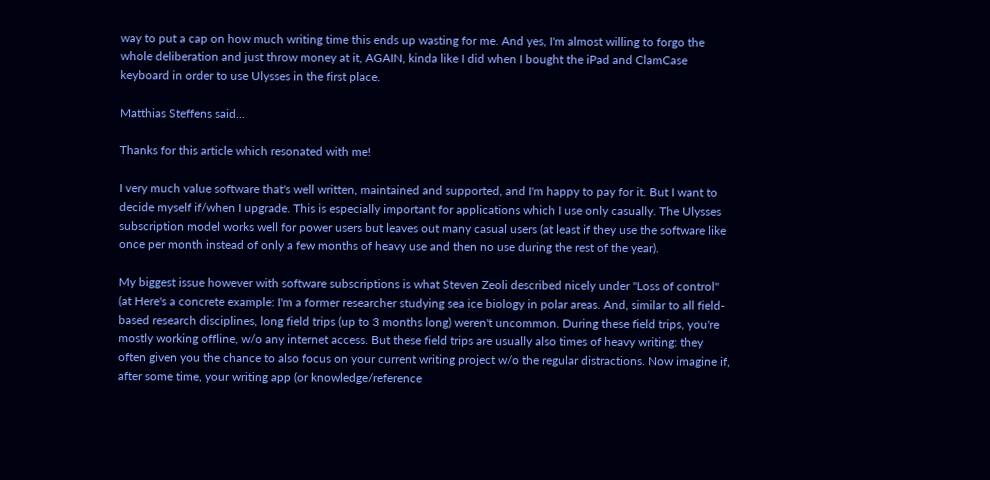way to put a cap on how much writing time this ends up wasting for me. And yes, I'm almost willing to forgo the whole deliberation and just throw money at it, AGAIN, kinda like I did when I bought the iPad and ClamCase keyboard in order to use Ulysses in the first place.

Matthias Steffens said...

Thanks for this article which resonated with me!

I very much value software that's well written, maintained and supported, and I'm happy to pay for it. But I want to decide myself if/when I upgrade. This is especially important for applications which I use only casually. The Ulysses subscription model works well for power users but leaves out many casual users (at least if they use the software like once per month instead of only a few months of heavy use and then no use during the rest of the year).

My biggest issue however with software subscriptions is what Steven Zeoli described nicely under "Loss of control" (at Here's a concrete example: I'm a former researcher studying sea ice biology in polar areas. And, similar to all field-based research disciplines, long field trips (up to 3 months long) weren't uncommon. During these field trips, you're mostly working offline, w/o any internet access. But these field trips are usually also times of heavy writing: they often given you the chance to also focus on your current writing project w/o the regular distractions. Now imagine if, after some time, your writing app (or knowledge/reference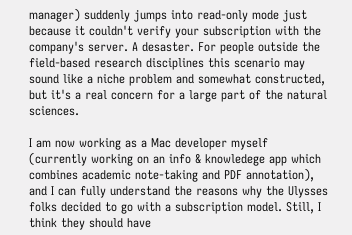manager) suddenly jumps into read-only mode just because it couldn't verify your subscription with the company's server. A desaster. For people outside the field-based research disciplines this scenario may sound like a niche problem and somewhat constructed, but it's a real concern for a large part of the natural sciences.

I am now working as a Mac developer myself (currently working on an info & knowledege app which combines academic note-taking and PDF annotation), and I can fully understand the reasons why the Ulysses folks decided to go with a subscription model. Still, I think they should have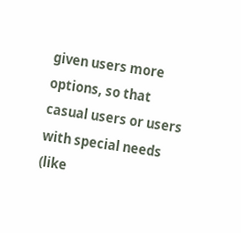given users more options, so that casual users or users with special needs (like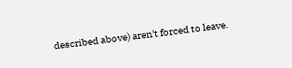described above) aren't forced to leave.